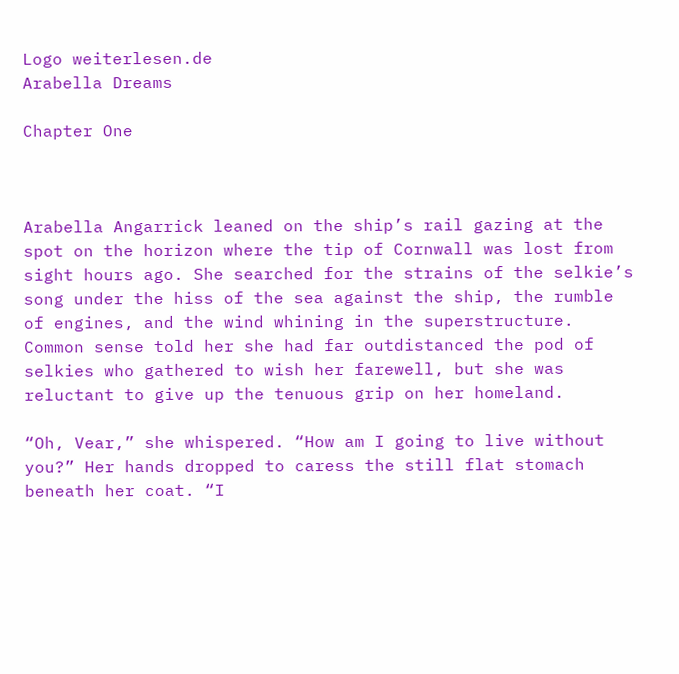Logo weiterlesen.de
Arabella Dreams

Chapter One



Arabella Angarrick leaned on the ship’s rail gazing at the spot on the horizon where the tip of Cornwall was lost from sight hours ago. She searched for the strains of the selkie’s song under the hiss of the sea against the ship, the rumble of engines, and the wind whining in the superstructure. Common sense told her she had far outdistanced the pod of selkies who gathered to wish her farewell, but she was reluctant to give up the tenuous grip on her homeland.

“Oh, Vear,” she whispered. “How am I going to live without you?” Her hands dropped to caress the still flat stomach beneath her coat. “I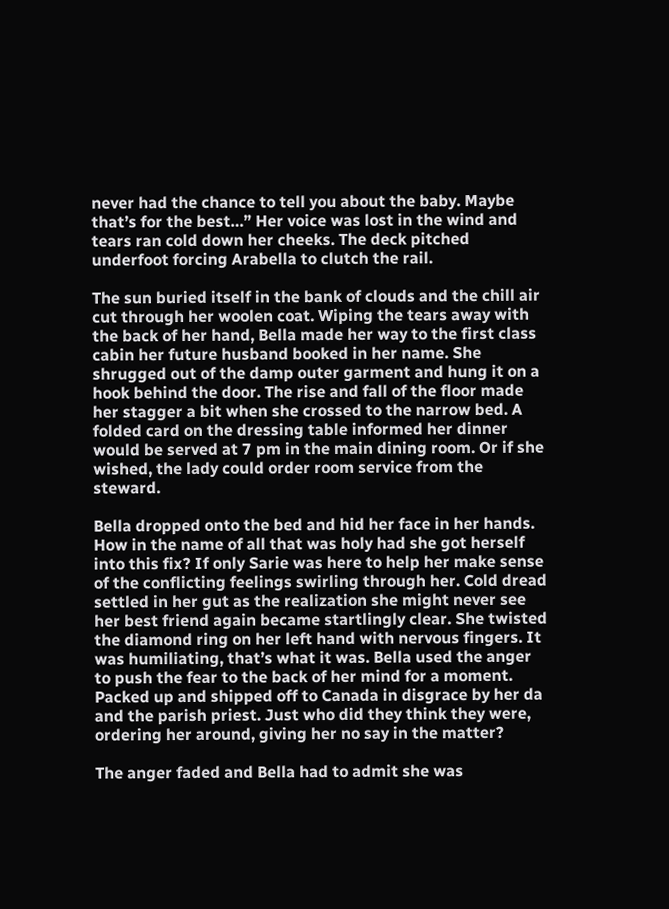never had the chance to tell you about the baby. Maybe that’s for the best…” Her voice was lost in the wind and tears ran cold down her cheeks. The deck pitched underfoot forcing Arabella to clutch the rail.

The sun buried itself in the bank of clouds and the chill air cut through her woolen coat. Wiping the tears away with the back of her hand, Bella made her way to the first class cabin her future husband booked in her name. She shrugged out of the damp outer garment and hung it on a hook behind the door. The rise and fall of the floor made her stagger a bit when she crossed to the narrow bed. A folded card on the dressing table informed her dinner would be served at 7 pm in the main dining room. Or if she wished, the lady could order room service from the steward.

Bella dropped onto the bed and hid her face in her hands. How in the name of all that was holy had she got herself into this fix? If only Sarie was here to help her make sense of the conflicting feelings swirling through her. Cold dread settled in her gut as the realization she might never see her best friend again became startlingly clear. She twisted the diamond ring on her left hand with nervous fingers. It was humiliating, that’s what it was. Bella used the anger to push the fear to the back of her mind for a moment. Packed up and shipped off to Canada in disgrace by her da and the parish priest. Just who did they think they were, ordering her around, giving her no say in the matter?

The anger faded and Bella had to admit she was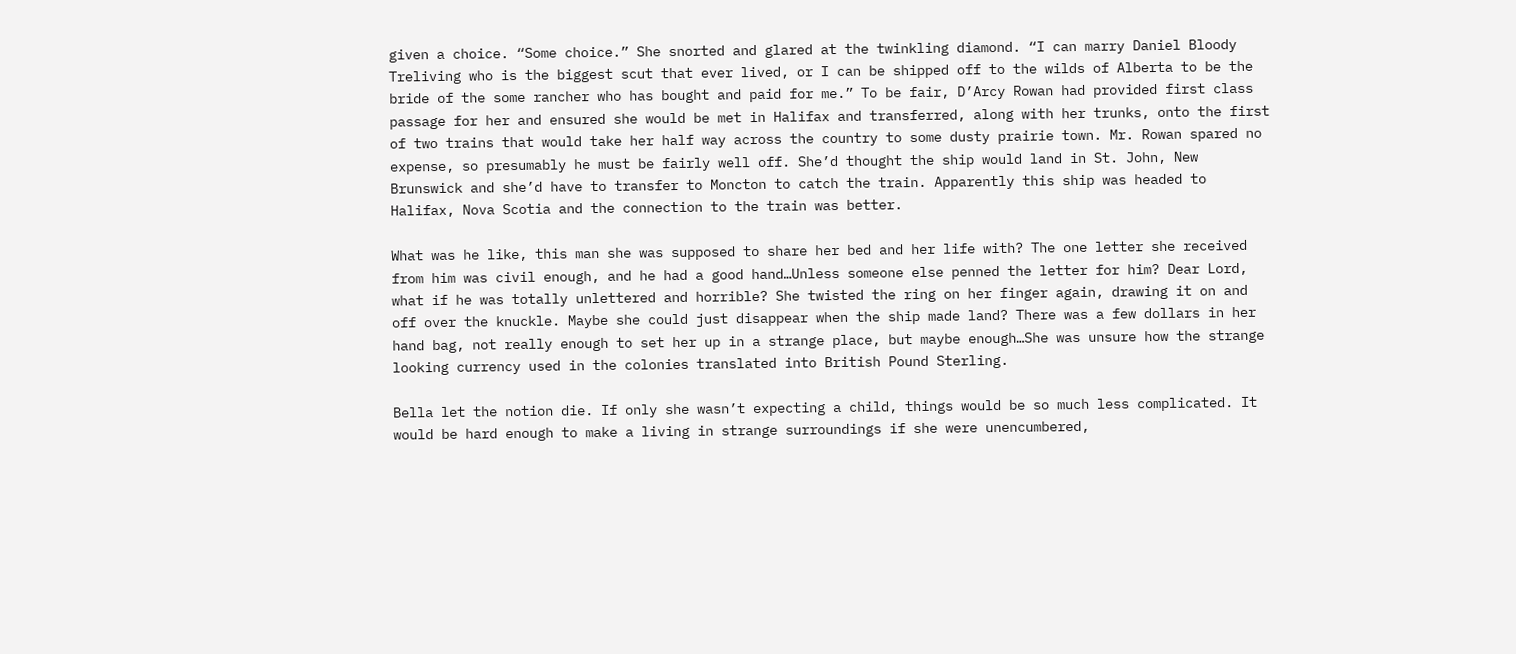given a choice. “Some choice.” She snorted and glared at the twinkling diamond. “I can marry Daniel Bloody Treliving who is the biggest scut that ever lived, or I can be shipped off to the wilds of Alberta to be the bride of the some rancher who has bought and paid for me.” To be fair, D’Arcy Rowan had provided first class passage for her and ensured she would be met in Halifax and transferred, along with her trunks, onto the first of two trains that would take her half way across the country to some dusty prairie town. Mr. Rowan spared no expense, so presumably he must be fairly well off. She’d thought the ship would land in St. John, New Brunswick and she’d have to transfer to Moncton to catch the train. Apparently this ship was headed to Halifax, Nova Scotia and the connection to the train was better.

What was he like, this man she was supposed to share her bed and her life with? The one letter she received from him was civil enough, and he had a good hand…Unless someone else penned the letter for him? Dear Lord, what if he was totally unlettered and horrible? She twisted the ring on her finger again, drawing it on and off over the knuckle. Maybe she could just disappear when the ship made land? There was a few dollars in her hand bag, not really enough to set her up in a strange place, but maybe enough…She was unsure how the strange looking currency used in the colonies translated into British Pound Sterling.

Bella let the notion die. If only she wasn’t expecting a child, things would be so much less complicated. It would be hard enough to make a living in strange surroundings if she were unencumbered,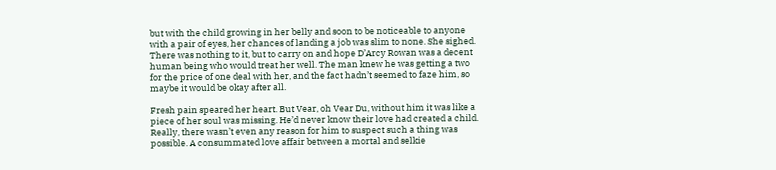but with the child growing in her belly and soon to be noticeable to anyone with a pair of eyes, her chances of landing a job was slim to none. She sighed. There was nothing to it, but to carry on and hope D’Arcy Rowan was a decent human being who would treat her well. The man knew he was getting a two for the price of one deal with her, and the fact hadn’t seemed to faze him, so maybe it would be okay after all.

Fresh pain speared her heart. But Vear, oh Vear Du, without him it was like a piece of her soul was missing. He’d never know their love had created a child. Really, there wasn’t even any reason for him to suspect such a thing was possible. A consummated love affair between a mortal and selkie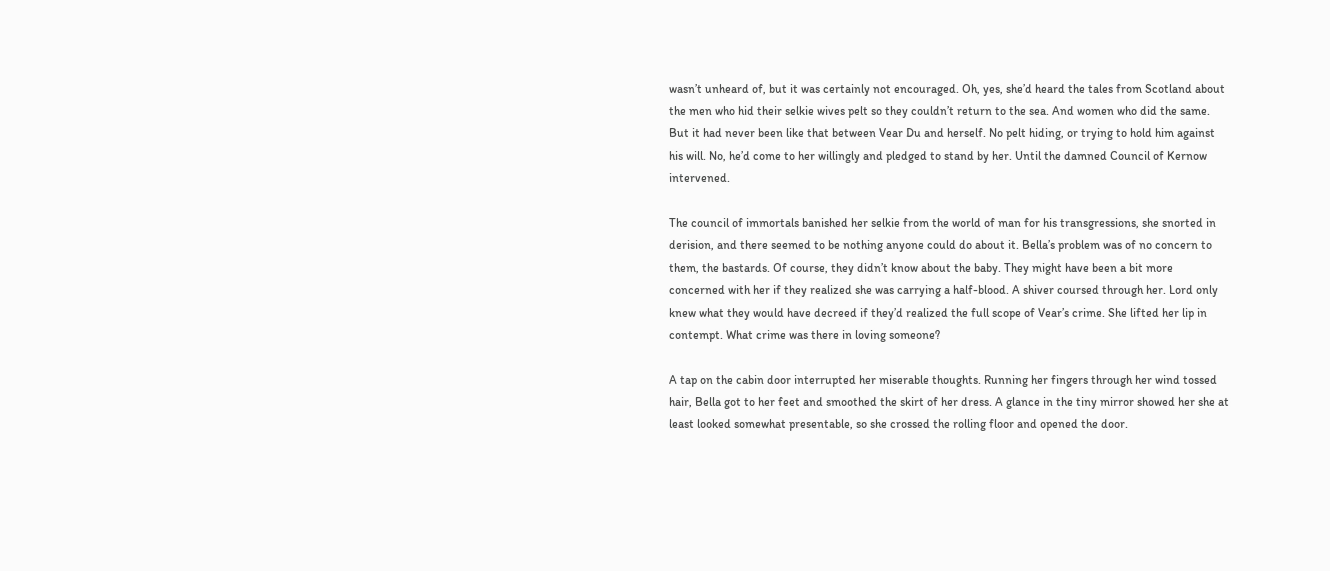wasn’t unheard of, but it was certainly not encouraged. Oh, yes, she’d heard the tales from Scotland about the men who hid their selkie wives pelt so they couldn’t return to the sea. And women who did the same. But it had never been like that between Vear Du and herself. No pelt hiding, or trying to hold him against his will. No, he’d come to her willingly and pledged to stand by her. Until the damned Council of Kernow intervened.

The council of immortals banished her selkie from the world of man for his transgressions, she snorted in derision, and there seemed to be nothing anyone could do about it. Bella’s problem was of no concern to them, the bastards. Of course, they didn’t know about the baby. They might have been a bit more concerned with her if they realized she was carrying a half-blood. A shiver coursed through her. Lord only knew what they would have decreed if they’d realized the full scope of Vear’s crime. She lifted her lip in contempt. What crime was there in loving someone?

A tap on the cabin door interrupted her miserable thoughts. Running her fingers through her wind tossed hair, Bella got to her feet and smoothed the skirt of her dress. A glance in the tiny mirror showed her she at least looked somewhat presentable, so she crossed the rolling floor and opened the door.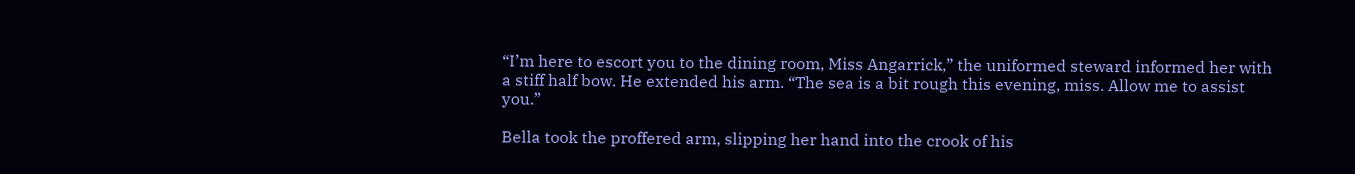“I’m here to escort you to the dining room, Miss Angarrick,” the uniformed steward informed her with a stiff half bow. He extended his arm. “The sea is a bit rough this evening, miss. Allow me to assist you.”

Bella took the proffered arm, slipping her hand into the crook of his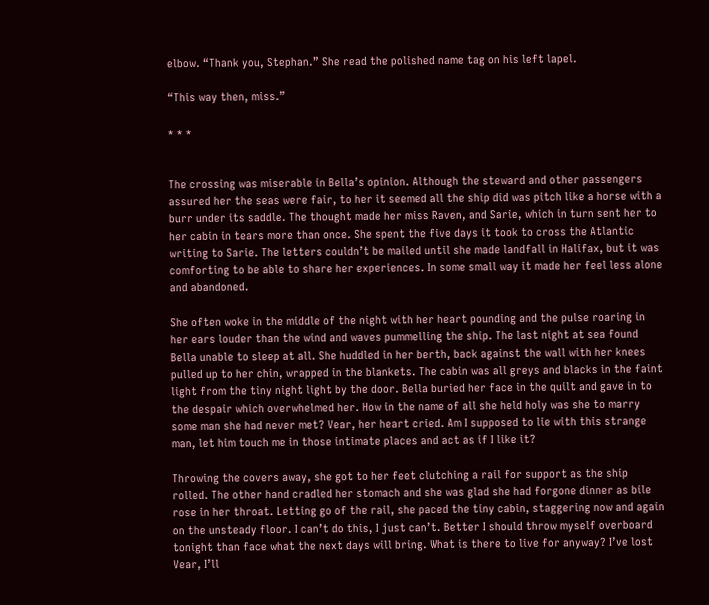elbow. “Thank you, Stephan.” She read the polished name tag on his left lapel.

“This way then, miss.”

* * *


The crossing was miserable in Bella’s opinion. Although the steward and other passengers assured her the seas were fair, to her it seemed all the ship did was pitch like a horse with a burr under its saddle. The thought made her miss Raven, and Sarie, which in turn sent her to her cabin in tears more than once. She spent the five days it took to cross the Atlantic writing to Sarie. The letters couldn’t be mailed until she made landfall in Halifax, but it was comforting to be able to share her experiences. In some small way it made her feel less alone and abandoned.

She often woke in the middle of the night with her heart pounding and the pulse roaring in her ears louder than the wind and waves pummelling the ship. The last night at sea found Bella unable to sleep at all. She huddled in her berth, back against the wall with her knees pulled up to her chin, wrapped in the blankets. The cabin was all greys and blacks in the faint light from the tiny night light by the door. Bella buried her face in the quilt and gave in to the despair which overwhelmed her. How in the name of all she held holy was she to marry some man she had never met? Vear, her heart cried. Am I supposed to lie with this strange man, let him touch me in those intimate places and act as if I like it?

Throwing the covers away, she got to her feet clutching a rail for support as the ship rolled. The other hand cradled her stomach and she was glad she had forgone dinner as bile rose in her throat. Letting go of the rail, she paced the tiny cabin, staggering now and again on the unsteady floor. I can’t do this, I just can’t. Better I should throw myself overboard tonight than face what the next days will bring. What is there to live for anyway? I’ve lost Vear, I’ll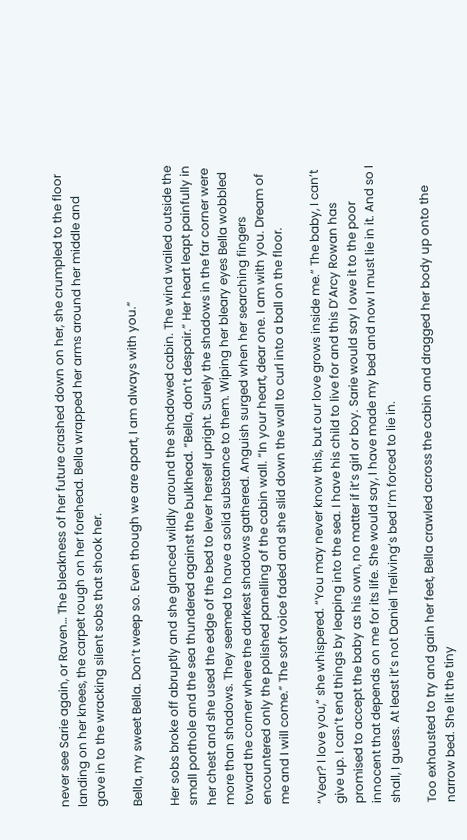never see Sarie again, or Raven… The bleakness of her future crashed down on her, she crumpled to the floor landing on her knees, the carpet rough on her forehead. Bella wrapped her arms around her middle and gave in to the wracking silent sobs that shook her.

Bella, my sweet Bella. Don’t weep so. Even though we are apart, I am always with you.”

Her sobs broke off abruptly and she glanced wildly around the shadowed cabin. The wind wailed outside the small porthole and the sea thundered against the bulkhead. “Bella, don’t despair.” Her heart leapt painfully in her chest and she used the edge of the bed to lever herself upright. Surely the shadows in the far corner were more than shadows. They seemed to have a solid substance to them. Wiping her bleary eyes Bella wobbled toward the corner where the darkest shadows gathered. Anguish surged when her searching fingers encountered only the polished panelling of the cabin wall. “In your heart, dear one. I am with you. Dream of me and I will come.” The soft voice faded and she slid down the wall to curl into a ball on the floor.

“Vear? I love you,” she whispered. “You may never know this, but our love grows inside me.” The baby, I can’t give up. I can’t end things by leaping into the sea. I have his child to live for and this D’Arcy Rowan has promised to accept the baby as his own, no matter if it’s girl or boy. Sarie would say I owe it to the poor innocent that depends on me for its life. She would say, I have made my bed and now I must lie in it. And so I shall, I guess. At least it’s not Daniel Treliving’s bed I’m forced to lie in.

Too exhausted to try and gain her feet, Bella crawled across the cabin and dragged her body up onto the narrow bed. She lit the tiny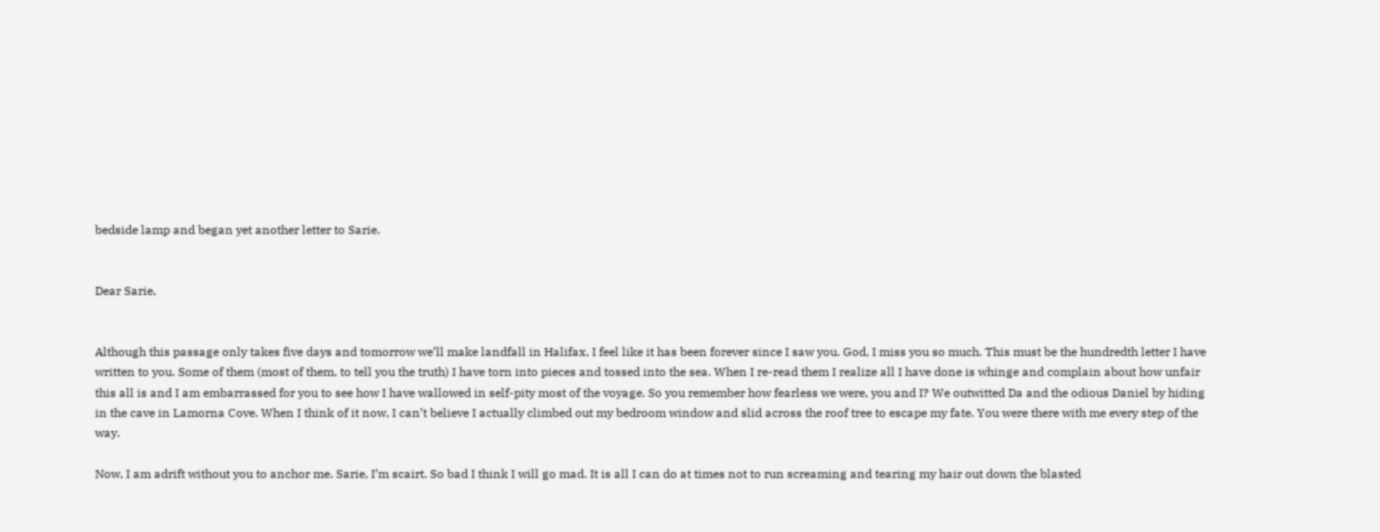bedside lamp and began yet another letter to Sarie.


Dear Sarie,


Although this passage only takes five days and tomorrow we’ll make landfall in Halifax, I feel like it has been forever since I saw you. God, I miss you so much. This must be the hundredth letter I have written to you. Some of them (most of them, to tell you the truth) I have torn into pieces and tossed into the sea. When I re-read them I realize all I have done is whinge and complain about how unfair this all is and I am embarrassed for you to see how I have wallowed in self-pity most of the voyage. So you remember how fearless we were, you and I? We outwitted Da and the odious Daniel by hiding in the cave in Lamorna Cove. When I think of it now, I can’t believe I actually climbed out my bedroom window and slid across the roof tree to escape my fate. You were there with me every step of the way.

Now, I am adrift without you to anchor me. Sarie, I’m scairt. So bad I think I will go mad. It is all I can do at times not to run screaming and tearing my hair out down the blasted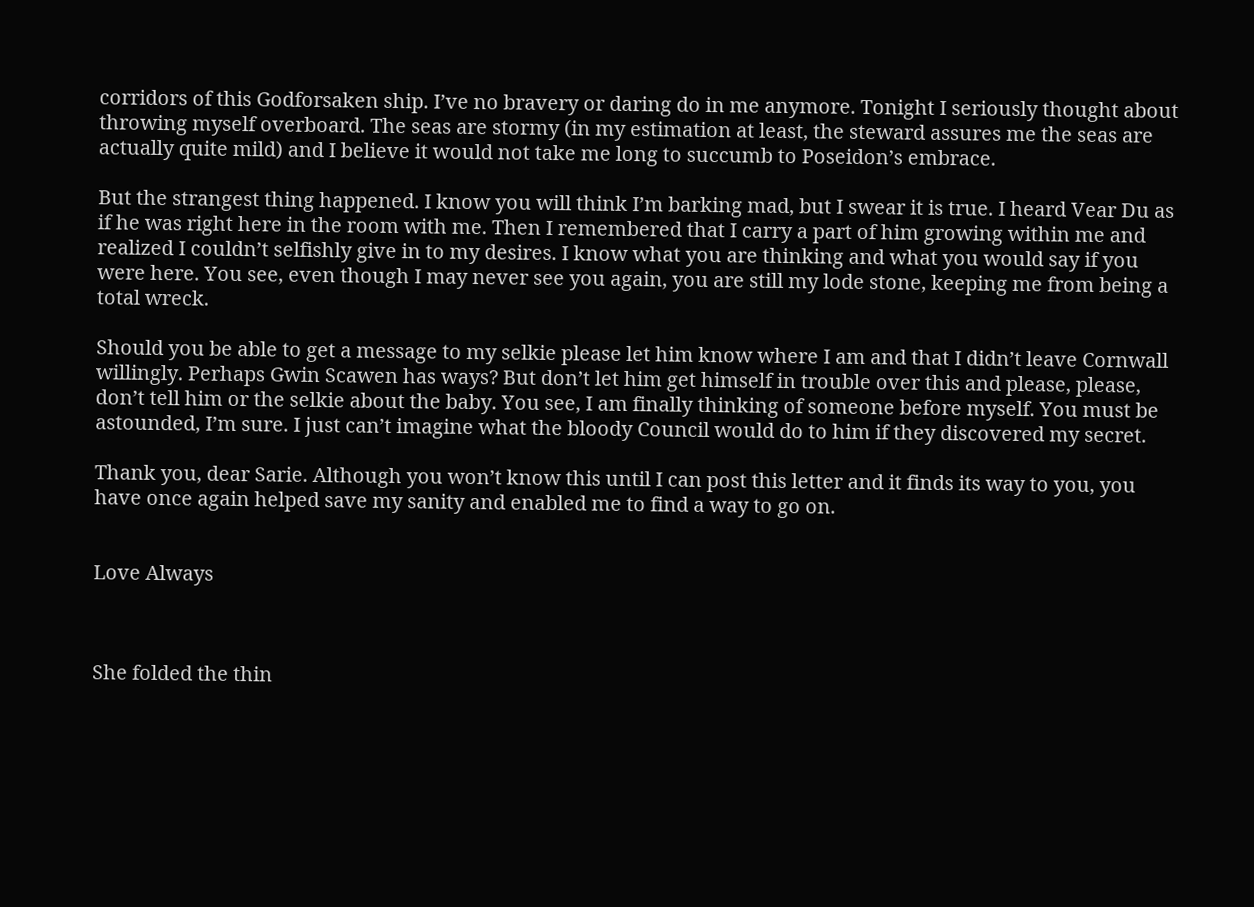corridors of this Godforsaken ship. I’ve no bravery or daring do in me anymore. Tonight I seriously thought about throwing myself overboard. The seas are stormy (in my estimation at least, the steward assures me the seas are actually quite mild) and I believe it would not take me long to succumb to Poseidon’s embrace.

But the strangest thing happened. I know you will think I’m barking mad, but I swear it is true. I heard Vear Du as if he was right here in the room with me. Then I remembered that I carry a part of him growing within me and realized I couldn’t selfishly give in to my desires. I know what you are thinking and what you would say if you were here. You see, even though I may never see you again, you are still my lode stone, keeping me from being a total wreck.

Should you be able to get a message to my selkie please let him know where I am and that I didn’t leave Cornwall willingly. Perhaps Gwin Scawen has ways? But don’t let him get himself in trouble over this and please, please, don’t tell him or the selkie about the baby. You see, I am finally thinking of someone before myself. You must be astounded, I’m sure. I just can’t imagine what the bloody Council would do to him if they discovered my secret.

Thank you, dear Sarie. Although you won’t know this until I can post this letter and it finds its way to you, you have once again helped save my sanity and enabled me to find a way to go on.


Love Always



She folded the thin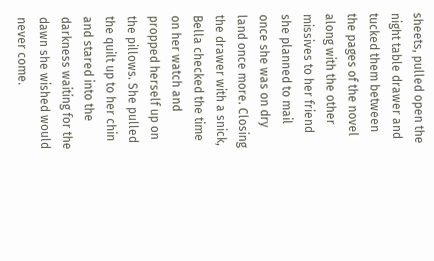sheets, pulled open the night table drawer and tucked them between the pages of the novel along with the other missives to her friend she planned to mail once she was on dry land once more. Closing the drawer with a snick, Bella checked the time on her watch and propped herself up on the pillows. She pulled the quilt up to her chin and stared into the darkness waiting for the dawn she wished would never come.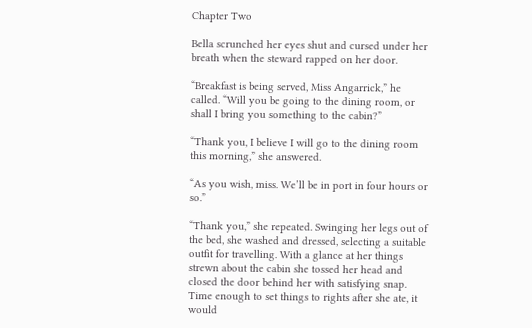Chapter Two

Bella scrunched her eyes shut and cursed under her breath when the steward rapped on her door.

“Breakfast is being served, Miss Angarrick,” he called. “Will you be going to the dining room, or shall I bring you something to the cabin?”

“Thank you, I believe I will go to the dining room this morning,” she answered.

“As you wish, miss. We’ll be in port in four hours or so.”

“Thank you,” she repeated. Swinging her legs out of the bed, she washed and dressed, selecting a suitable outfit for travelling. With a glance at her things strewn about the cabin she tossed her head and closed the door behind her with satisfying snap. Time enough to set things to rights after she ate, it would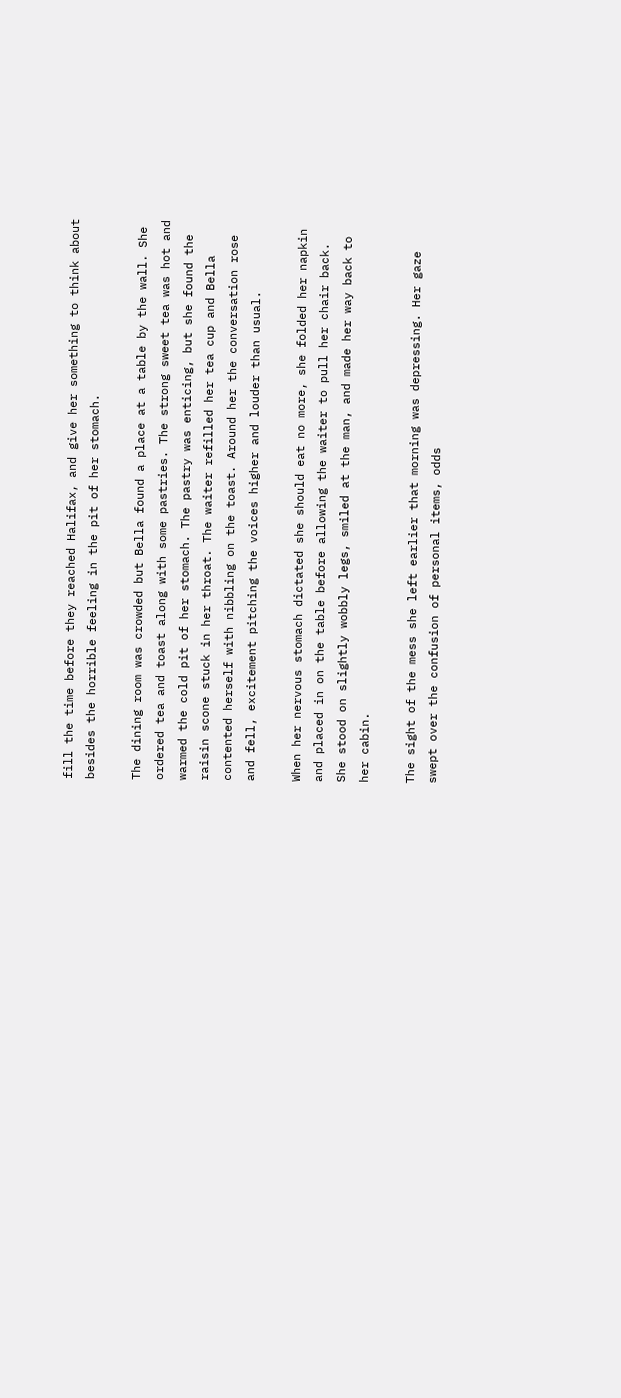fill the time before they reached Halifax, and give her something to think about besides the horrible feeling in the pit of her stomach.

The dining room was crowded but Bella found a place at a table by the wall. She ordered tea and toast along with some pastries. The strong sweet tea was hot and warmed the cold pit of her stomach. The pastry was enticing, but she found the raisin scone stuck in her throat. The waiter refilled her tea cup and Bella contented herself with nibbling on the toast. Around her the conversation rose and fell, excitement pitching the voices higher and louder than usual.

When her nervous stomach dictated she should eat no more, she folded her napkin and placed in on the table before allowing the waiter to pull her chair back. She stood on slightly wobbly legs, smiled at the man, and made her way back to her cabin.

The sight of the mess she left earlier that morning was depressing. Her gaze swept over the confusion of personal items, odds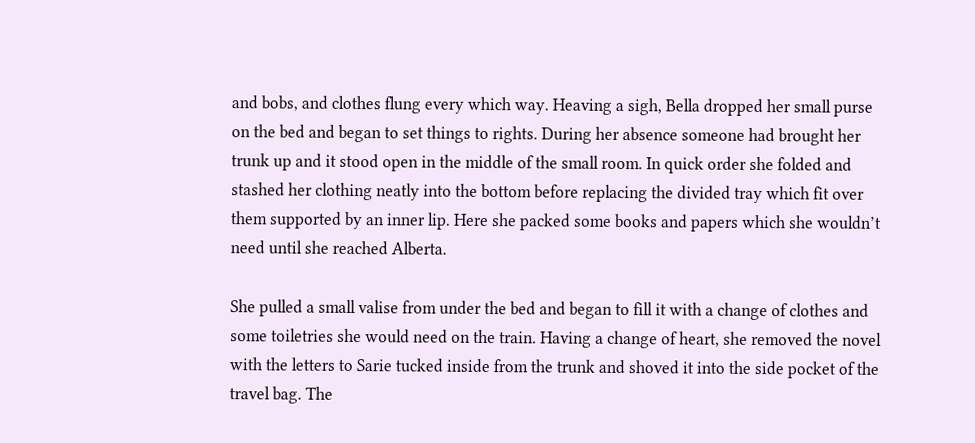and bobs, and clothes flung every which way. Heaving a sigh, Bella dropped her small purse on the bed and began to set things to rights. During her absence someone had brought her trunk up and it stood open in the middle of the small room. In quick order she folded and stashed her clothing neatly into the bottom before replacing the divided tray which fit over them supported by an inner lip. Here she packed some books and papers which she wouldn’t need until she reached Alberta.

She pulled a small valise from under the bed and began to fill it with a change of clothes and some toiletries she would need on the train. Having a change of heart, she removed the novel with the letters to Sarie tucked inside from the trunk and shoved it into the side pocket of the travel bag. The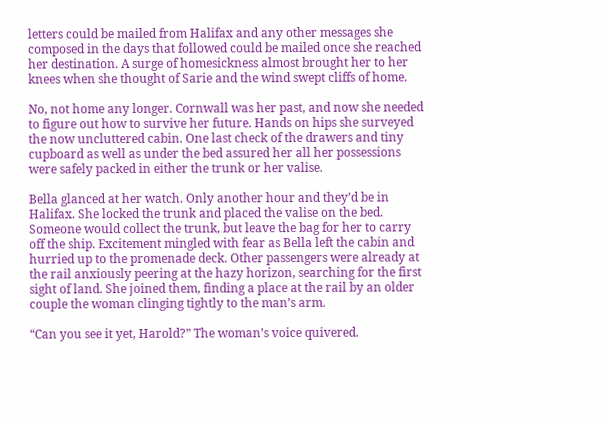letters could be mailed from Halifax and any other messages she composed in the days that followed could be mailed once she reached her destination. A surge of homesickness almost brought her to her knees when she thought of Sarie and the wind swept cliffs of home.

No, not home any longer. Cornwall was her past, and now she needed to figure out how to survive her future. Hands on hips she surveyed the now uncluttered cabin. One last check of the drawers and tiny cupboard as well as under the bed assured her all her possessions were safely packed in either the trunk or her valise.

Bella glanced at her watch. Only another hour and they’d be in Halifax. She locked the trunk and placed the valise on the bed. Someone would collect the trunk, but leave the bag for her to carry off the ship. Excitement mingled with fear as Bella left the cabin and hurried up to the promenade deck. Other passengers were already at the rail anxiously peering at the hazy horizon, searching for the first sight of land. She joined them, finding a place at the rail by an older couple the woman clinging tightly to the man’s arm.

“Can you see it yet, Harold?” The woman’s voice quivered.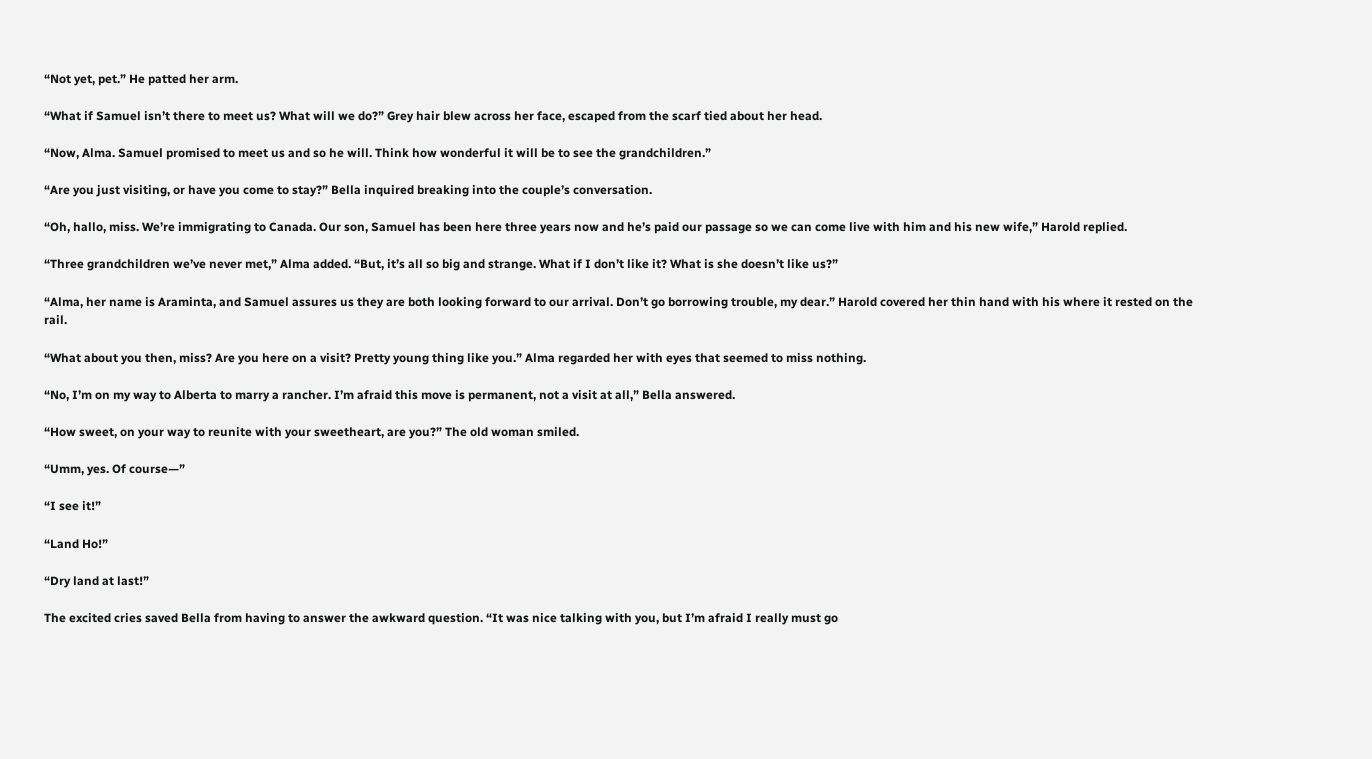“Not yet, pet.” He patted her arm.

“What if Samuel isn’t there to meet us? What will we do?” Grey hair blew across her face, escaped from the scarf tied about her head.

“Now, Alma. Samuel promised to meet us and so he will. Think how wonderful it will be to see the grandchildren.”

“Are you just visiting, or have you come to stay?” Bella inquired breaking into the couple’s conversation.

“Oh, hallo, miss. We’re immigrating to Canada. Our son, Samuel has been here three years now and he’s paid our passage so we can come live with him and his new wife,” Harold replied.

“Three grandchildren we’ve never met,” Alma added. “But, it’s all so big and strange. What if I don’t like it? What is she doesn’t like us?”

“Alma, her name is Araminta, and Samuel assures us they are both looking forward to our arrival. Don’t go borrowing trouble, my dear.” Harold covered her thin hand with his where it rested on the rail.

“What about you then, miss? Are you here on a visit? Pretty young thing like you.” Alma regarded her with eyes that seemed to miss nothing.

“No, I’m on my way to Alberta to marry a rancher. I’m afraid this move is permanent, not a visit at all,” Bella answered.

“How sweet, on your way to reunite with your sweetheart, are you?” The old woman smiled.

“Umm, yes. Of course—”

“I see it!”

“Land Ho!”

“Dry land at last!”

The excited cries saved Bella from having to answer the awkward question. “It was nice talking with you, but I’m afraid I really must go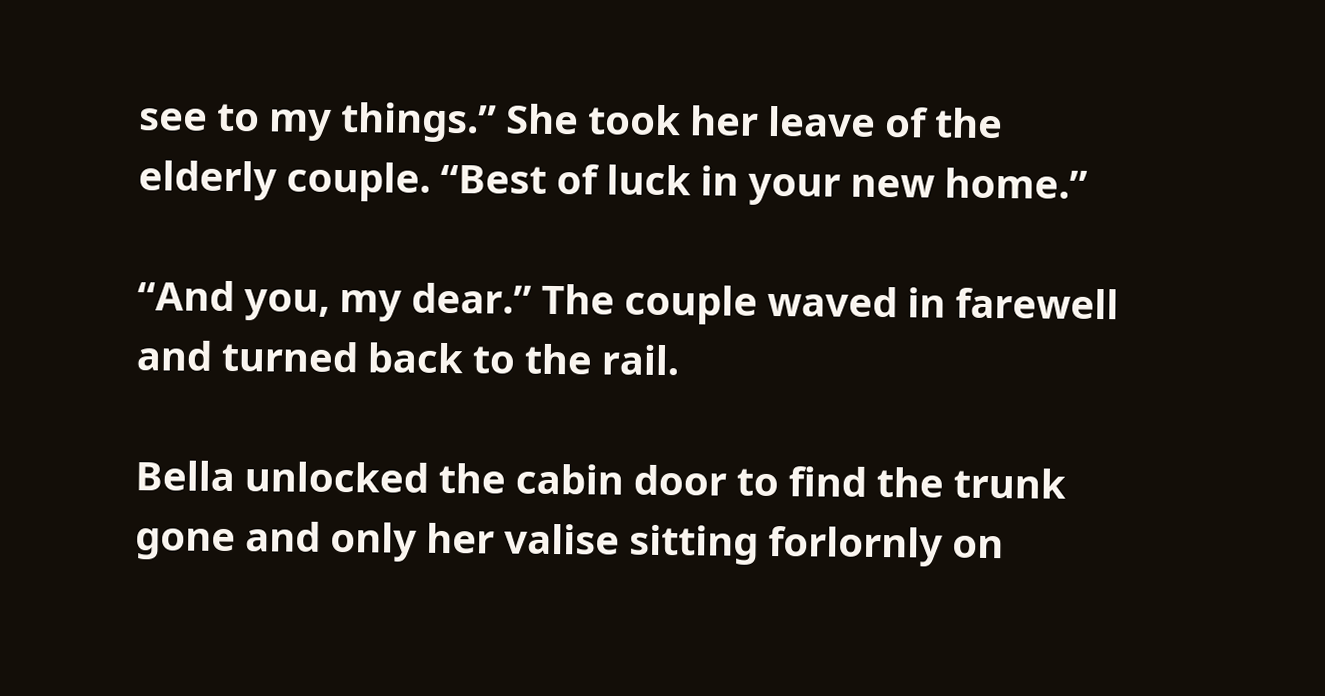see to my things.” She took her leave of the elderly couple. “Best of luck in your new home.”

“And you, my dear.” The couple waved in farewell and turned back to the rail.

Bella unlocked the cabin door to find the trunk gone and only her valise sitting forlornly on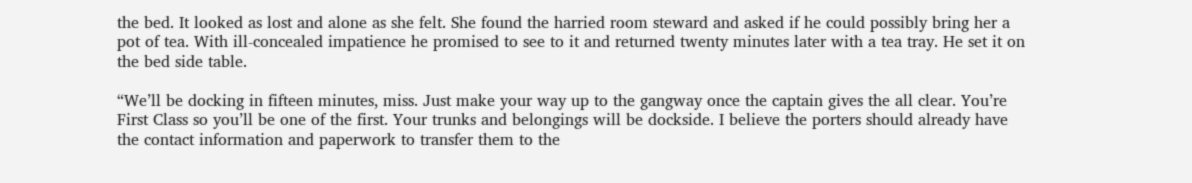the bed. It looked as lost and alone as she felt. She found the harried room steward and asked if he could possibly bring her a pot of tea. With ill-concealed impatience he promised to see to it and returned twenty minutes later with a tea tray. He set it on the bed side table.

“We’ll be docking in fifteen minutes, miss. Just make your way up to the gangway once the captain gives the all clear. You’re First Class so you’ll be one of the first. Your trunks and belongings will be dockside. I believe the porters should already have the contact information and paperwork to transfer them to the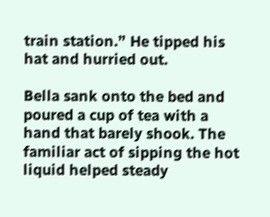train station.” He tipped his hat and hurried out.

Bella sank onto the bed and poured a cup of tea with a hand that barely shook. The familiar act of sipping the hot liquid helped steady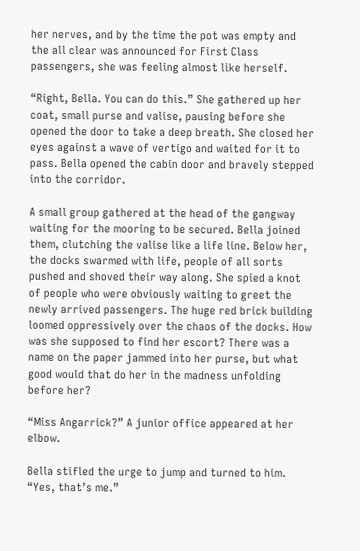her nerves, and by the time the pot was empty and the all clear was announced for First Class passengers, she was feeling almost like herself.

“Right, Bella. You can do this.” She gathered up her coat, small purse and valise, pausing before she opened the door to take a deep breath. She closed her eyes against a wave of vertigo and waited for it to pass. Bella opened the cabin door and bravely stepped into the corridor.

A small group gathered at the head of the gangway waiting for the mooring to be secured. Bella joined them, clutching the valise like a life line. Below her, the docks swarmed with life, people of all sorts pushed and shoved their way along. She spied a knot of people who were obviously waiting to greet the newly arrived passengers. The huge red brick building loomed oppressively over the chaos of the docks. How was she supposed to find her escort? There was a name on the paper jammed into her purse, but what good would that do her in the madness unfolding before her?

“Miss Angarrick?” A junior office appeared at her elbow.

Bella stifled the urge to jump and turned to him. “Yes, that’s me.”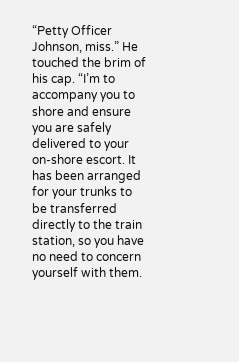“Petty Officer Johnson, miss.” He touched the brim of his cap. “I’m to accompany you to shore and ensure you are safely delivered to your on-shore escort. It has been arranged for your trunks to be transferred directly to the train station, so you have no need to concern yourself with them.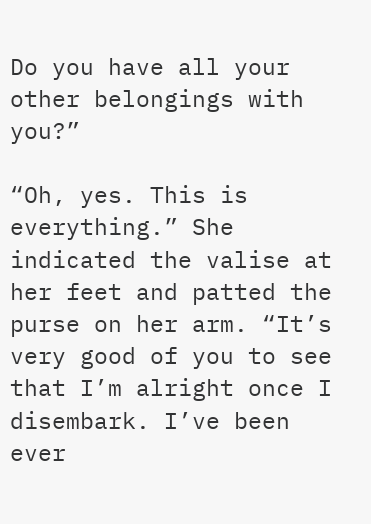Do you have all your other belongings with you?”

“Oh, yes. This is everything.” She indicated the valise at her feet and patted the purse on her arm. “It’s very good of you to see that I’m alright once I disembark. I’ve been ever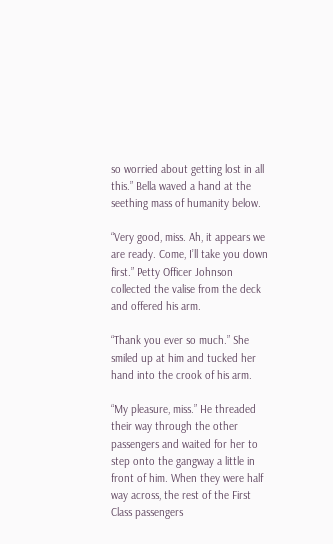so worried about getting lost in all this.” Bella waved a hand at the seething mass of humanity below.

“Very good, miss. Ah, it appears we are ready. Come, I’ll take you down first.” Petty Officer Johnson collected the valise from the deck and offered his arm.

“Thank you ever so much.” She smiled up at him and tucked her hand into the crook of his arm.

“My pleasure, miss.” He threaded their way through the other passengers and waited for her to step onto the gangway a little in front of him. When they were half way across, the rest of the First Class passengers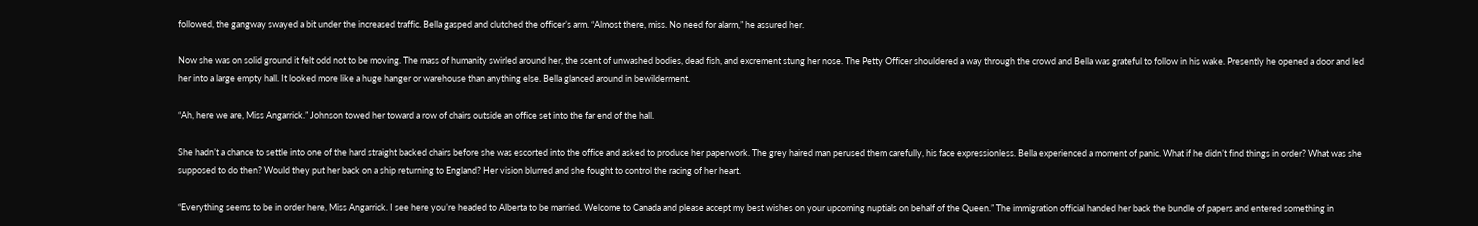followed, the gangway swayed a bit under the increased traffic. Bella gasped and clutched the officer’s arm. “Almost there, miss. No need for alarm,” he assured her.

Now she was on solid ground it felt odd not to be moving. The mass of humanity swirled around her, the scent of unwashed bodies, dead fish, and excrement stung her nose. The Petty Officer shouldered a way through the crowd and Bella was grateful to follow in his wake. Presently he opened a door and led her into a large empty hall. It looked more like a huge hanger or warehouse than anything else. Bella glanced around in bewilderment.

“Ah, here we are, Miss Angarrick.” Johnson towed her toward a row of chairs outside an office set into the far end of the hall.

She hadn’t a chance to settle into one of the hard straight backed chairs before she was escorted into the office and asked to produce her paperwork. The grey haired man perused them carefully, his face expressionless. Bella experienced a moment of panic. What if he didn’t find things in order? What was she supposed to do then? Would they put her back on a ship returning to England? Her vision blurred and she fought to control the racing of her heart.

“Everything seems to be in order here, Miss Angarrick. I see here you’re headed to Alberta to be married. Welcome to Canada and please accept my best wishes on your upcoming nuptials on behalf of the Queen.” The immigration official handed her back the bundle of papers and entered something in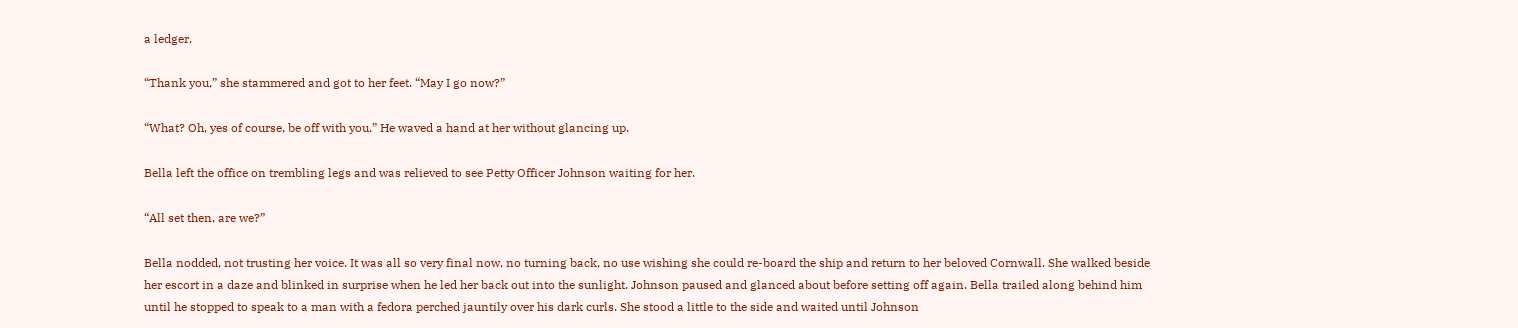a ledger.

“Thank you,” she stammered and got to her feet. “May I go now?”

“What? Oh, yes of course, be off with you.” He waved a hand at her without glancing up.

Bella left the office on trembling legs and was relieved to see Petty Officer Johnson waiting for her.

“All set then, are we?”

Bella nodded, not trusting her voice. It was all so very final now, no turning back, no use wishing she could re-board the ship and return to her beloved Cornwall. She walked beside her escort in a daze and blinked in surprise when he led her back out into the sunlight. Johnson paused and glanced about before setting off again. Bella trailed along behind him until he stopped to speak to a man with a fedora perched jauntily over his dark curls. She stood a little to the side and waited until Johnson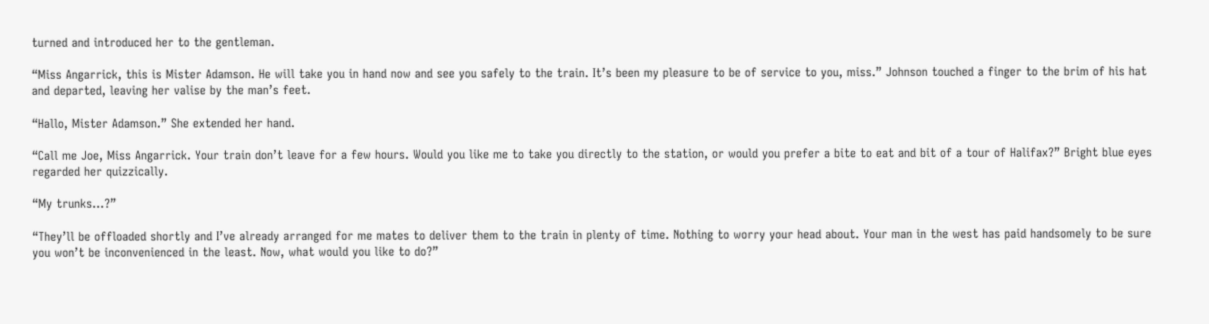turned and introduced her to the gentleman.

“Miss Angarrick, this is Mister Adamson. He will take you in hand now and see you safely to the train. It’s been my pleasure to be of service to you, miss.” Johnson touched a finger to the brim of his hat and departed, leaving her valise by the man’s feet.

“Hallo, Mister Adamson.” She extended her hand.

“Call me Joe, Miss Angarrick. Your train don’t leave for a few hours. Would you like me to take you directly to the station, or would you prefer a bite to eat and bit of a tour of Halifax?” Bright blue eyes regarded her quizzically.

“My trunks…?”

“They’ll be offloaded shortly and I’ve already arranged for me mates to deliver them to the train in plenty of time. Nothing to worry your head about. Your man in the west has paid handsomely to be sure you won’t be inconvenienced in the least. Now, what would you like to do?”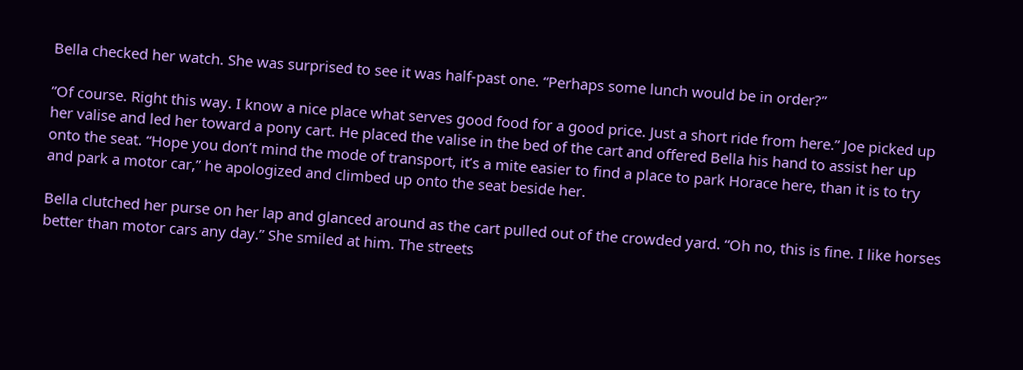Bella checked her watch. She was surprised to see it was half-past one. “Perhaps some lunch would be in order?”

“Of course. Right this way. I know a nice place what serves good food for a good price. Just a short ride from here.” Joe picked up her valise and led her toward a pony cart. He placed the valise in the bed of the cart and offered Bella his hand to assist her up onto the seat. “Hope you don’t mind the mode of transport, it’s a mite easier to find a place to park Horace here, than it is to try and park a motor car,” he apologized and climbed up onto the seat beside her.

Bella clutched her purse on her lap and glanced around as the cart pulled out of the crowded yard. “Oh no, this is fine. I like horses better than motor cars any day.” She smiled at him. The streets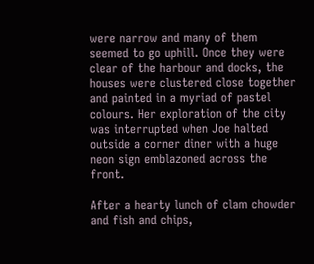were narrow and many of them seemed to go uphill. Once they were clear of the harbour and docks, the houses were clustered close together and painted in a myriad of pastel colours. Her exploration of the city was interrupted when Joe halted outside a corner diner with a huge neon sign emblazoned across the front.

After a hearty lunch of clam chowder and fish and chips,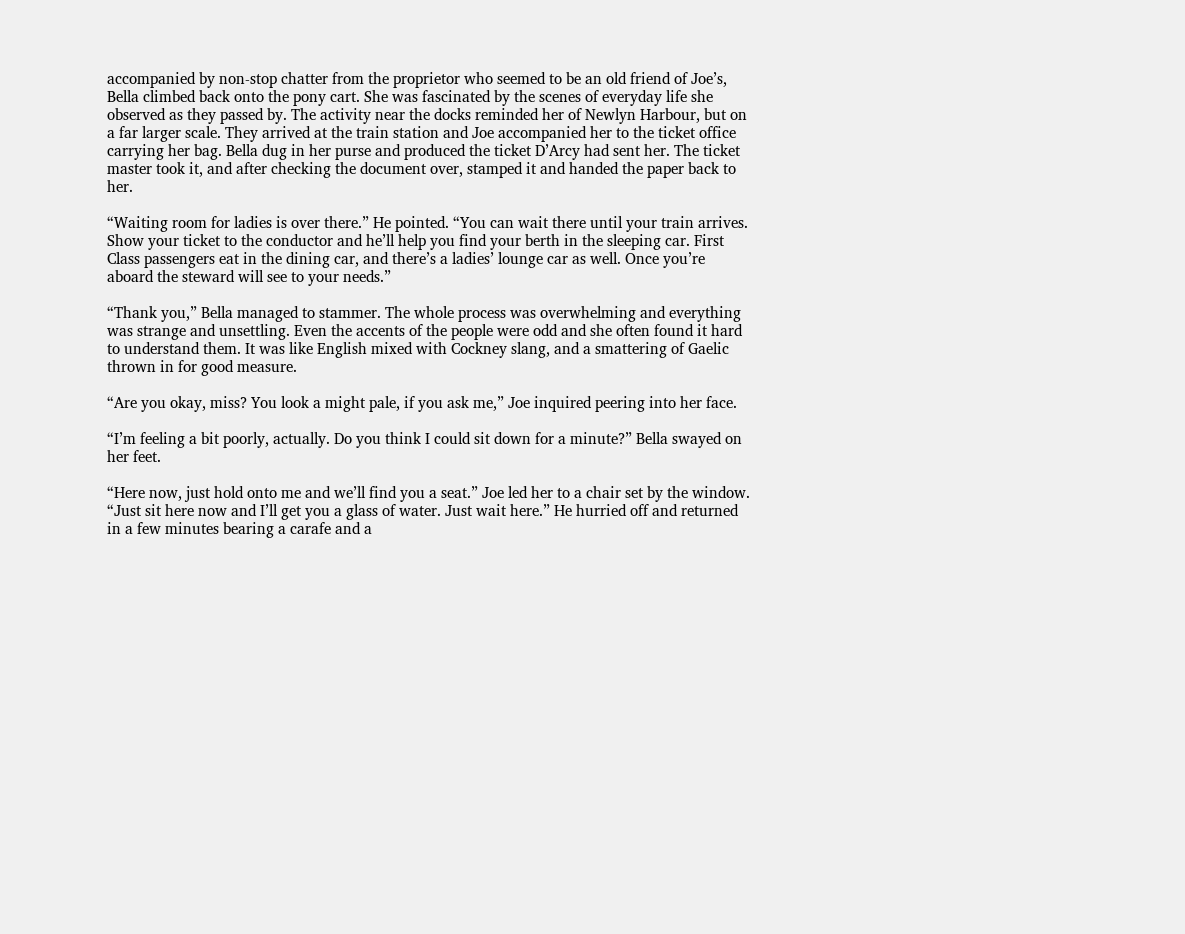accompanied by non-stop chatter from the proprietor who seemed to be an old friend of Joe’s, Bella climbed back onto the pony cart. She was fascinated by the scenes of everyday life she observed as they passed by. The activity near the docks reminded her of Newlyn Harbour, but on a far larger scale. They arrived at the train station and Joe accompanied her to the ticket office carrying her bag. Bella dug in her purse and produced the ticket D’Arcy had sent her. The ticket master took it, and after checking the document over, stamped it and handed the paper back to her.

“Waiting room for ladies is over there.” He pointed. “You can wait there until your train arrives. Show your ticket to the conductor and he’ll help you find your berth in the sleeping car. First Class passengers eat in the dining car, and there’s a ladies’ lounge car as well. Once you’re aboard the steward will see to your needs.”

“Thank you,” Bella managed to stammer. The whole process was overwhelming and everything was strange and unsettling. Even the accents of the people were odd and she often found it hard to understand them. It was like English mixed with Cockney slang, and a smattering of Gaelic thrown in for good measure.

“Are you okay, miss? You look a might pale, if you ask me,” Joe inquired peering into her face.

“I’m feeling a bit poorly, actually. Do you think I could sit down for a minute?” Bella swayed on her feet.

“Here now, just hold onto me and we’ll find you a seat.” Joe led her to a chair set by the window. “Just sit here now and I’ll get you a glass of water. Just wait here.” He hurried off and returned in a few minutes bearing a carafe and a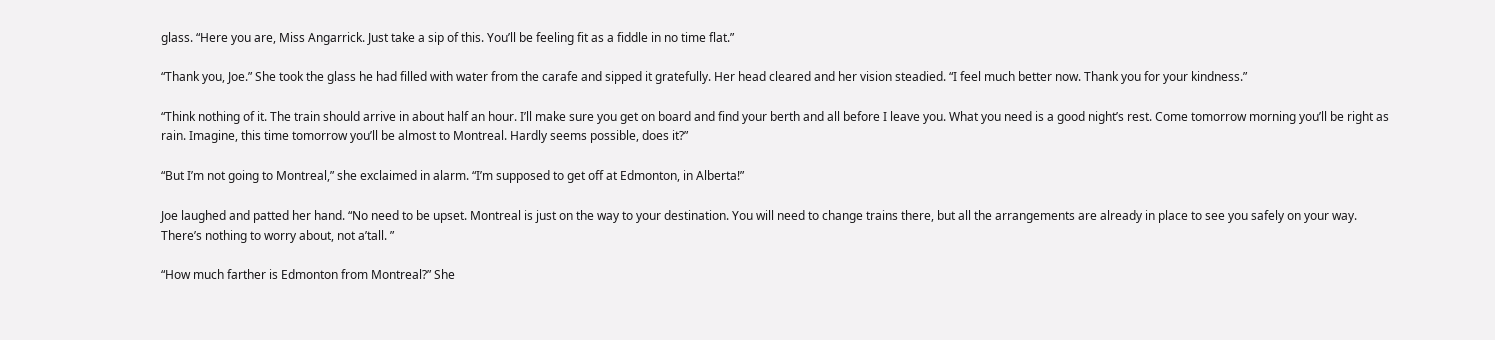glass. “Here you are, Miss Angarrick. Just take a sip of this. You’ll be feeling fit as a fiddle in no time flat.”

“Thank you, Joe.” She took the glass he had filled with water from the carafe and sipped it gratefully. Her head cleared and her vision steadied. “I feel much better now. Thank you for your kindness.”

“Think nothing of it. The train should arrive in about half an hour. I’ll make sure you get on board and find your berth and all before I leave you. What you need is a good night’s rest. Come tomorrow morning you’ll be right as rain. Imagine, this time tomorrow you’ll be almost to Montreal. Hardly seems possible, does it?”

“But I’m not going to Montreal,” she exclaimed in alarm. “I’m supposed to get off at Edmonton, in Alberta!”

Joe laughed and patted her hand. “No need to be upset. Montreal is just on the way to your destination. You will need to change trains there, but all the arrangements are already in place to see you safely on your way. There’s nothing to worry about, not a’tall. ”

“How much farther is Edmonton from Montreal?” She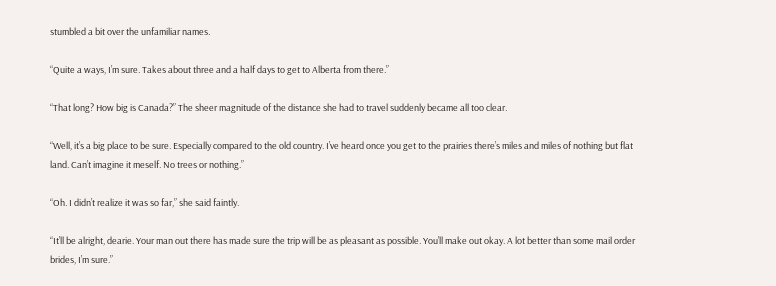stumbled a bit over the unfamiliar names.

“Quite a ways, I’m sure. Takes about three and a half days to get to Alberta from there.”

“That long? How big is Canada?” The sheer magnitude of the distance she had to travel suddenly became all too clear.

“Well, it’s a big place to be sure. Especially compared to the old country. I’ve heard once you get to the prairies there’s miles and miles of nothing but flat land. Can’t imagine it meself. No trees or nothing.”

“Oh. I didn’t realize it was so far,” she said faintly.

“It’ll be alright, dearie. Your man out there has made sure the trip will be as pleasant as possible. You’ll make out okay. A lot better than some mail order brides, I’m sure.”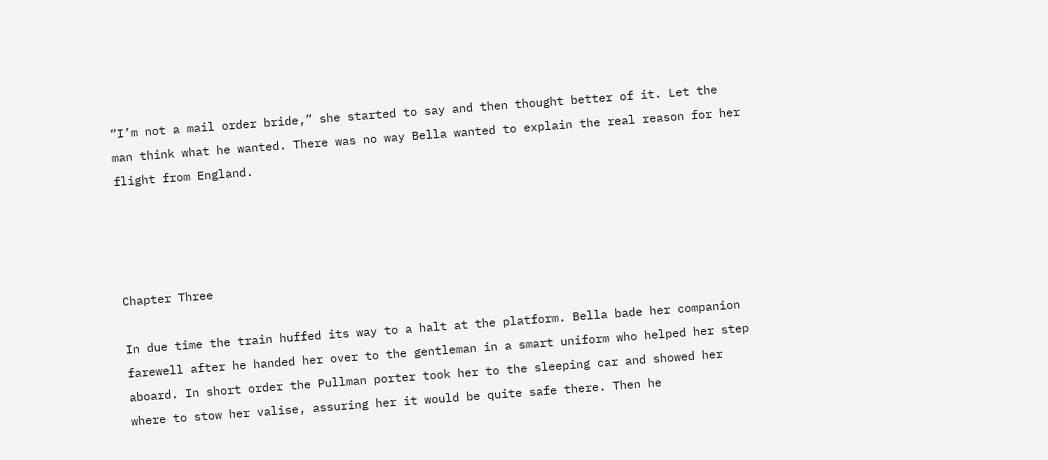“I’m not a mail order bride,” she started to say and then thought better of it. Let the man think what he wanted. There was no way Bella wanted to explain the real reason for her flight from England.




Chapter Three

In due time the train huffed its way to a halt at the platform. Bella bade her companion farewell after he handed her over to the gentleman in a smart uniform who helped her step aboard. In short order the Pullman porter took her to the sleeping car and showed her where to stow her valise, assuring her it would be quite safe there. Then he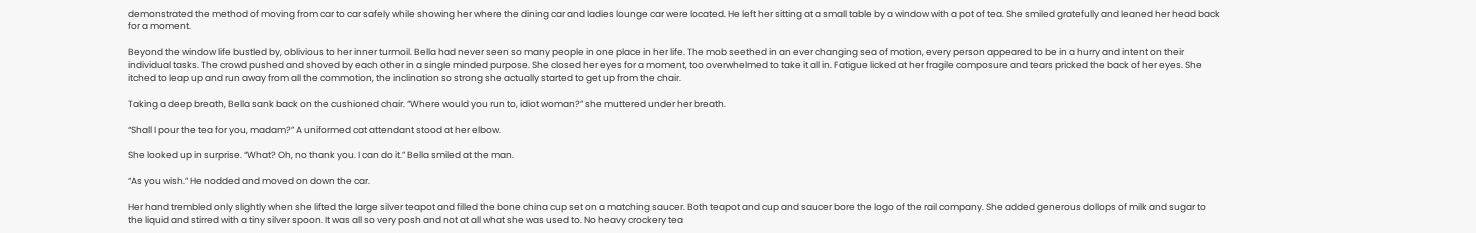demonstrated the method of moving from car to car safely while showing her where the dining car and ladies lounge car were located. He left her sitting at a small table by a window with a pot of tea. She smiled gratefully and leaned her head back for a moment.

Beyond the window life bustled by, oblivious to her inner turmoil. Bella had never seen so many people in one place in her life. The mob seethed in an ever changing sea of motion, every person appeared to be in a hurry and intent on their individual tasks. The crowd pushed and shoved by each other in a single minded purpose. She closed her eyes for a moment, too overwhelmed to take it all in. Fatigue licked at her fragile composure and tears pricked the back of her eyes. She itched to leap up and run away from all the commotion, the inclination so strong she actually started to get up from the chair.

Taking a deep breath, Bella sank back on the cushioned chair. “Where would you run to, idiot woman?” she muttered under her breath.

“Shall I pour the tea for you, madam?” A uniformed cat attendant stood at her elbow.

She looked up in surprise. “What? Oh, no thank you. I can do it.” Bella smiled at the man.

“As you wish.” He nodded and moved on down the car.

Her hand trembled only slightly when she lifted the large silver teapot and filled the bone china cup set on a matching saucer. Both teapot and cup and saucer bore the logo of the rail company. She added generous dollops of milk and sugar to the liquid and stirred with a tiny silver spoon. It was all so very posh and not at all what she was used to. No heavy crockery tea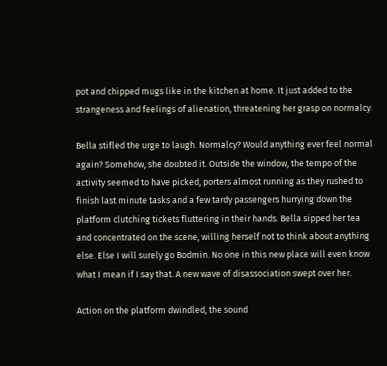pot and chipped mugs like in the kitchen at home. It just added to the strangeness and feelings of alienation, threatening her grasp on normalcy.

Bella stifled the urge to laugh. Normalcy? Would anything ever feel normal again? Somehow, she doubted it. Outside the window, the tempo of the activity seemed to have picked, porters almost running as they rushed to finish last minute tasks and a few tardy passengers hurrying down the platform clutching tickets fluttering in their hands. Bella sipped her tea and concentrated on the scene, willing herself not to think about anything else. Else I will surely go Bodmin. No one in this new place will even know what I mean if I say that. A new wave of disassociation swept over her.

Action on the platform dwindled, the sound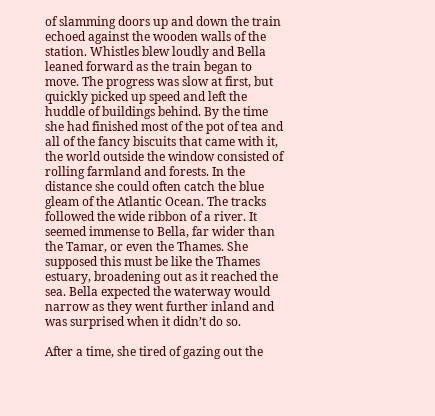of slamming doors up and down the train echoed against the wooden walls of the station. Whistles blew loudly and Bella leaned forward as the train began to move. The progress was slow at first, but quickly picked up speed and left the huddle of buildings behind. By the time she had finished most of the pot of tea and all of the fancy biscuits that came with it, the world outside the window consisted of rolling farmland and forests. In the distance she could often catch the blue gleam of the Atlantic Ocean. The tracks followed the wide ribbon of a river. It seemed immense to Bella, far wider than the Tamar, or even the Thames. She supposed this must be like the Thames estuary, broadening out as it reached the sea. Bella expected the waterway would narrow as they went further inland and was surprised when it didn’t do so.

After a time, she tired of gazing out the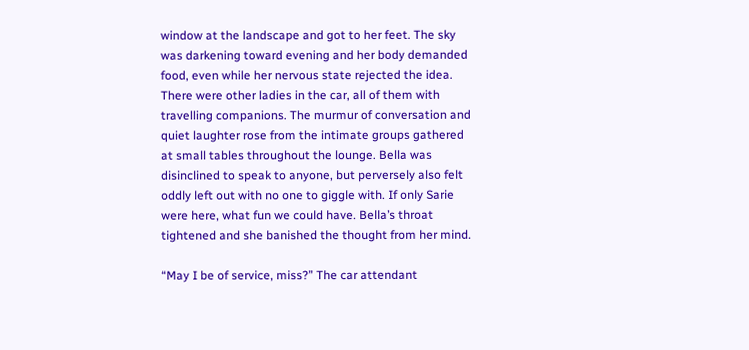window at the landscape and got to her feet. The sky was darkening toward evening and her body demanded food, even while her nervous state rejected the idea. There were other ladies in the car, all of them with travelling companions. The murmur of conversation and quiet laughter rose from the intimate groups gathered at small tables throughout the lounge. Bella was disinclined to speak to anyone, but perversely also felt oddly left out with no one to giggle with. If only Sarie were here, what fun we could have. Bella’s throat tightened and she banished the thought from her mind.

“May I be of service, miss?” The car attendant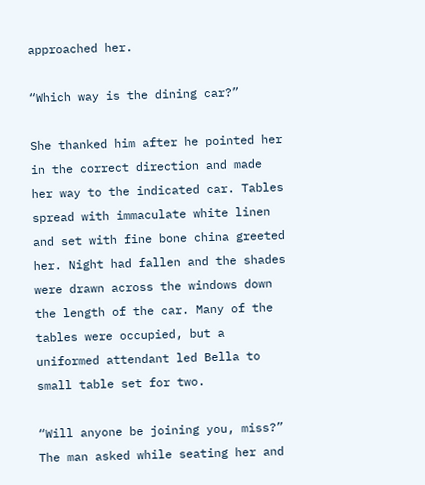approached her.

“Which way is the dining car?”

She thanked him after he pointed her in the correct direction and made her way to the indicated car. Tables spread with immaculate white linen and set with fine bone china greeted her. Night had fallen and the shades were drawn across the windows down the length of the car. Many of the tables were occupied, but a uniformed attendant led Bella to small table set for two.

“Will anyone be joining you, miss?” The man asked while seating her and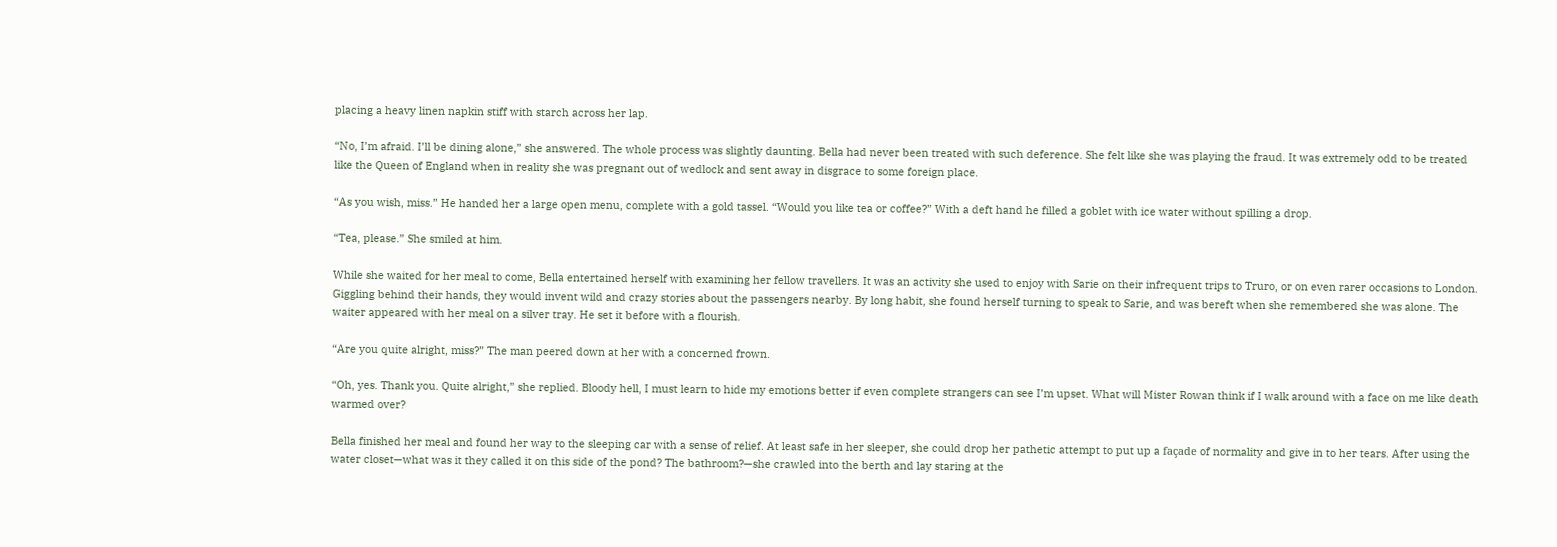placing a heavy linen napkin stiff with starch across her lap.

“No, I’m afraid. I’ll be dining alone,” she answered. The whole process was slightly daunting. Bella had never been treated with such deference. She felt like she was playing the fraud. It was extremely odd to be treated like the Queen of England when in reality she was pregnant out of wedlock and sent away in disgrace to some foreign place.

“As you wish, miss.” He handed her a large open menu, complete with a gold tassel. “Would you like tea or coffee?” With a deft hand he filled a goblet with ice water without spilling a drop.

“Tea, please.” She smiled at him.

While she waited for her meal to come, Bella entertained herself with examining her fellow travellers. It was an activity she used to enjoy with Sarie on their infrequent trips to Truro, or on even rarer occasions to London. Giggling behind their hands, they would invent wild and crazy stories about the passengers nearby. By long habit, she found herself turning to speak to Sarie, and was bereft when she remembered she was alone. The waiter appeared with her meal on a silver tray. He set it before with a flourish.

“Are you quite alright, miss?” The man peered down at her with a concerned frown.

“Oh, yes. Thank you. Quite alright,” she replied. Bloody hell, I must learn to hide my emotions better if even complete strangers can see I’m upset. What will Mister Rowan think if I walk around with a face on me like death warmed over?

Bella finished her meal and found her way to the sleeping car with a sense of relief. At least safe in her sleeper, she could drop her pathetic attempt to put up a façade of normality and give in to her tears. After using the water closet—what was it they called it on this side of the pond? The bathroom?—she crawled into the berth and lay staring at the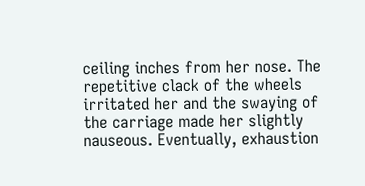ceiling inches from her nose. The repetitive clack of the wheels irritated her and the swaying of the carriage made her slightly nauseous. Eventually, exhaustion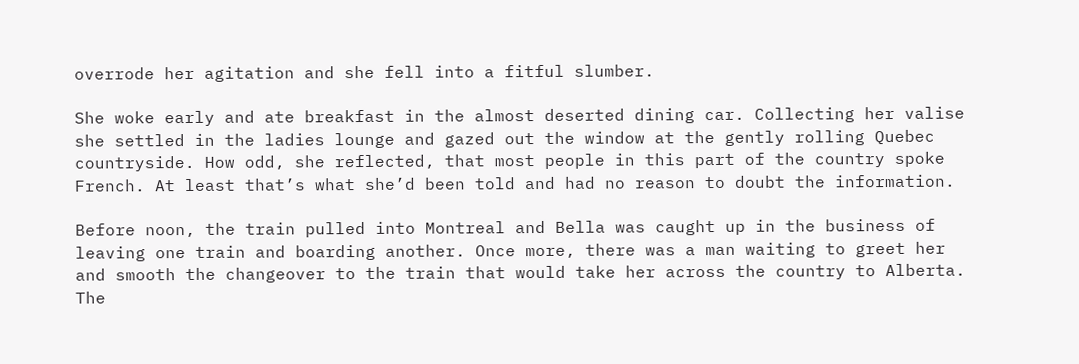overrode her agitation and she fell into a fitful slumber.

She woke early and ate breakfast in the almost deserted dining car. Collecting her valise she settled in the ladies lounge and gazed out the window at the gently rolling Quebec countryside. How odd, she reflected, that most people in this part of the country spoke French. At least that’s what she’d been told and had no reason to doubt the information.

Before noon, the train pulled into Montreal and Bella was caught up in the business of leaving one train and boarding another. Once more, there was a man waiting to greet her and smooth the changeover to the train that would take her across the country to Alberta. The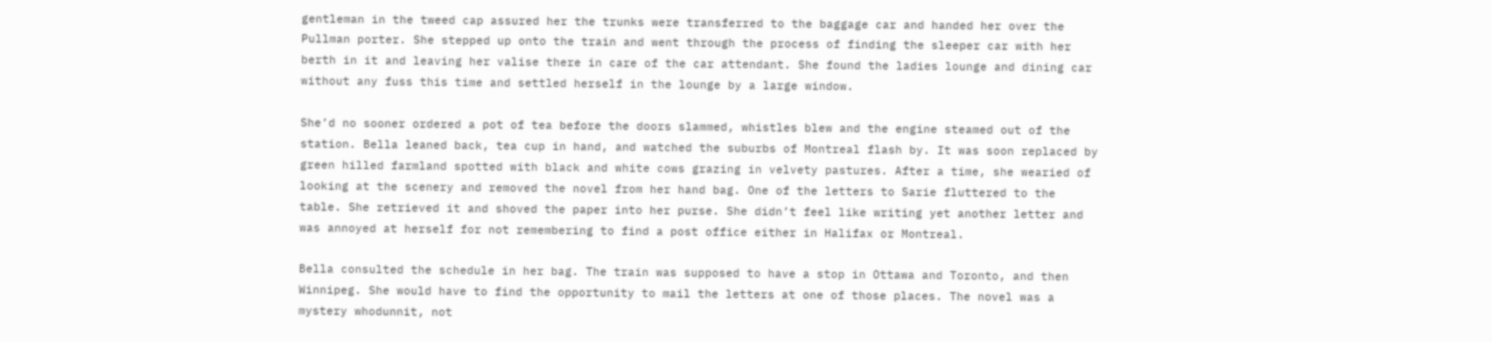gentleman in the tweed cap assured her the trunks were transferred to the baggage car and handed her over the Pullman porter. She stepped up onto the train and went through the process of finding the sleeper car with her berth in it and leaving her valise there in care of the car attendant. She found the ladies lounge and dining car without any fuss this time and settled herself in the lounge by a large window.

She’d no sooner ordered a pot of tea before the doors slammed, whistles blew and the engine steamed out of the station. Bella leaned back, tea cup in hand, and watched the suburbs of Montreal flash by. It was soon replaced by green hilled farmland spotted with black and white cows grazing in velvety pastures. After a time, she wearied of looking at the scenery and removed the novel from her hand bag. One of the letters to Sarie fluttered to the table. She retrieved it and shoved the paper into her purse. She didn’t feel like writing yet another letter and was annoyed at herself for not remembering to find a post office either in Halifax or Montreal.

Bella consulted the schedule in her bag. The train was supposed to have a stop in Ottawa and Toronto, and then Winnipeg. She would have to find the opportunity to mail the letters at one of those places. The novel was a mystery whodunnit, not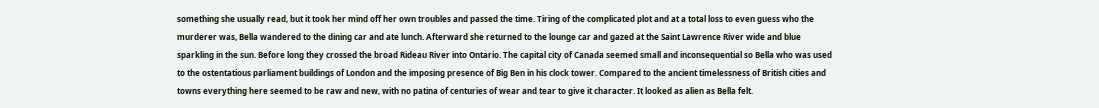something she usually read, but it took her mind off her own troubles and passed the time. Tiring of the complicated plot and at a total loss to even guess who the murderer was, Bella wandered to the dining car and ate lunch. Afterward she returned to the lounge car and gazed at the Saint Lawrence River wide and blue sparkling in the sun. Before long they crossed the broad Rideau River into Ontario. The capital city of Canada seemed small and inconsequential so Bella who was used to the ostentatious parliament buildings of London and the imposing presence of Big Ben in his clock tower. Compared to the ancient timelessness of British cities and towns everything here seemed to be raw and new, with no patina of centuries of wear and tear to give it character. It looked as alien as Bella felt.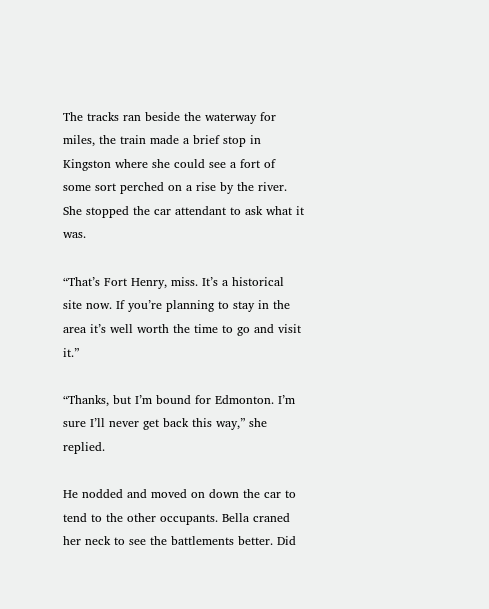The tracks ran beside the waterway for miles, the train made a brief stop in Kingston where she could see a fort of some sort perched on a rise by the river. She stopped the car attendant to ask what it was.

“That’s Fort Henry, miss. It’s a historical site now. If you’re planning to stay in the area it’s well worth the time to go and visit it.”

“Thanks, but I’m bound for Edmonton. I’m sure I’ll never get back this way,” she replied.

He nodded and moved on down the car to tend to the other occupants. Bella craned her neck to see the battlements better. Did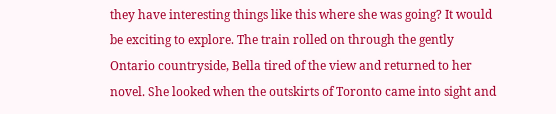they have interesting things like this where she was going? It would be exciting to explore. The train rolled on through the gently Ontario countryside, Bella tired of the view and returned to her novel. She looked when the outskirts of Toronto came into sight and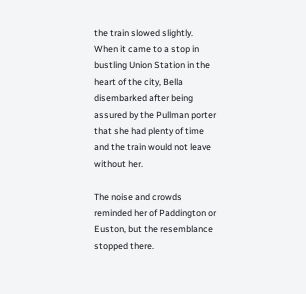the train slowed slightly. When it came to a stop in bustling Union Station in the heart of the city, Bella disembarked after being assured by the Pullman porter that she had plenty of time and the train would not leave without her.

The noise and crowds reminded her of Paddington or Euston, but the resemblance stopped there.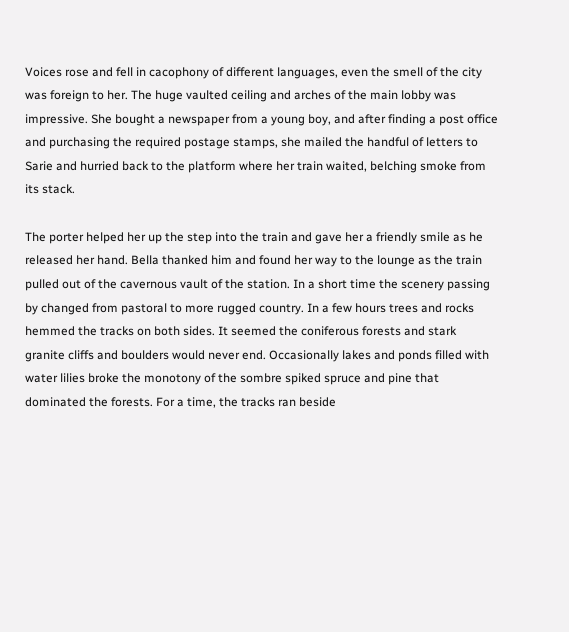Voices rose and fell in cacophony of different languages, even the smell of the city was foreign to her. The huge vaulted ceiling and arches of the main lobby was impressive. She bought a newspaper from a young boy, and after finding a post office and purchasing the required postage stamps, she mailed the handful of letters to Sarie and hurried back to the platform where her train waited, belching smoke from its stack.

The porter helped her up the step into the train and gave her a friendly smile as he released her hand. Bella thanked him and found her way to the lounge as the train pulled out of the cavernous vault of the station. In a short time the scenery passing by changed from pastoral to more rugged country. In a few hours trees and rocks hemmed the tracks on both sides. It seemed the coniferous forests and stark granite cliffs and boulders would never end. Occasionally lakes and ponds filled with water lilies broke the monotony of the sombre spiked spruce and pine that dominated the forests. For a time, the tracks ran beside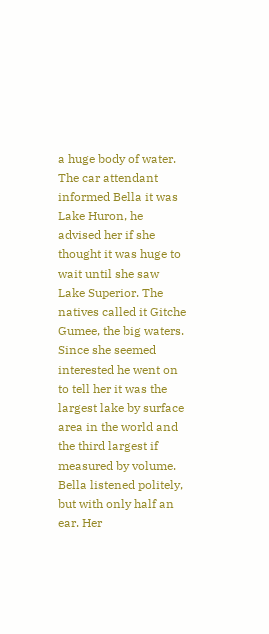a huge body of water. The car attendant informed Bella it was Lake Huron, he advised her if she thought it was huge to wait until she saw Lake Superior. The natives called it Gitche Gumee, the big waters. Since she seemed interested he went on to tell her it was the largest lake by surface area in the world and the third largest if measured by volume. Bella listened politely, but with only half an ear. Her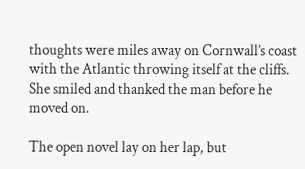thoughts were miles away on Cornwall’s coast with the Atlantic throwing itself at the cliffs. She smiled and thanked the man before he moved on.

The open novel lay on her lap, but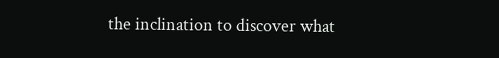the inclination to discover what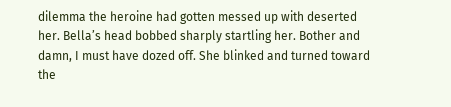dilemma the heroine had gotten messed up with deserted her. Bella’s head bobbed sharply startling her. Bother and damn, I must have dozed off. She blinked and turned toward the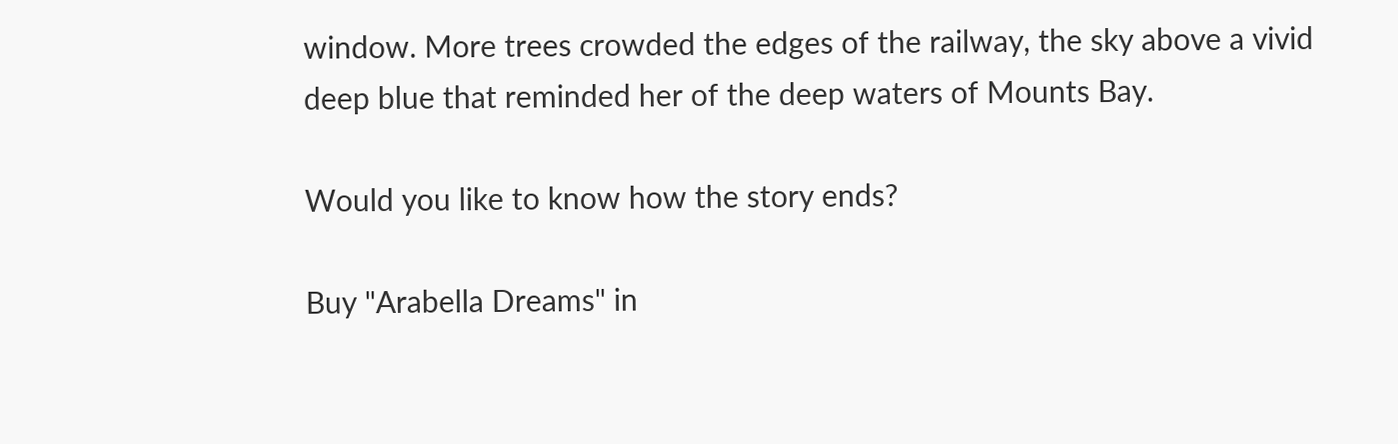window. More trees crowded the edges of the railway, the sky above a vivid deep blue that reminded her of the deep waters of Mounts Bay.

Would you like to know how the story ends?

Buy "Arabella Dreams" in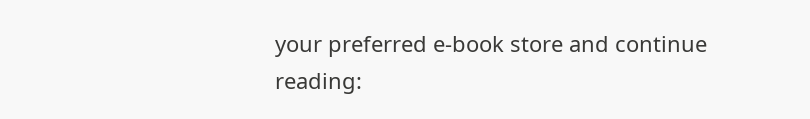your preferred e-book store and continue reading: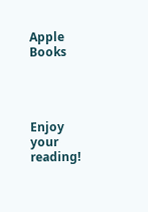Apple Books




Enjoy your reading!